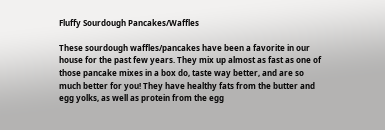Fluffy Sourdough Pancakes/Waffles

These sourdough waffles/pancakes have been a favorite in our house for the past few years. They mix up almost as fast as one of those pancake mixes in a box do, taste way better, and are so much better for you! They have healthy fats from the butter and egg yolks, as well as protein from the egg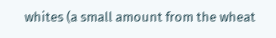whites (a small amount from the wheat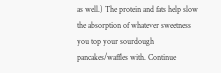as well.) The protein and fats help slow the absorption of whatever sweetness you top your sourdough pancakes/waffles with. Continue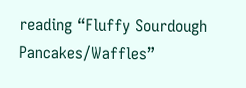reading “Fluffy Sourdough Pancakes/Waffles”